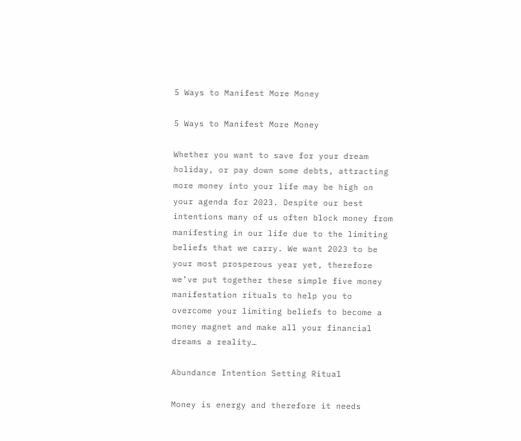5 Ways to Manifest More Money

5 Ways to Manifest More Money

Whether you want to save for your dream holiday, or pay down some debts, attracting more money into your life may be high on your agenda for 2023. Despite our best intentions many of us often block money from manifesting in our life due to the limiting beliefs that we carry. We want 2023 to be your most prosperous year yet, therefore we’ve put together these simple five money manifestation rituals to help you to overcome your limiting beliefs to become a money magnet and make all your financial dreams a reality…

Abundance Intention Setting Ritual

Money is energy and therefore it needs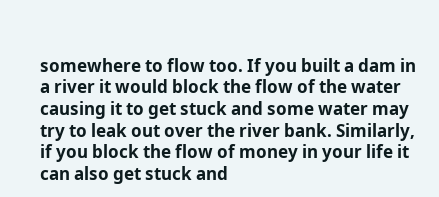somewhere to flow too. If you built a dam in a river it would block the flow of the water causing it to get stuck and some water may try to leak out over the river bank. Similarly, if you block the flow of money in your life it can also get stuck and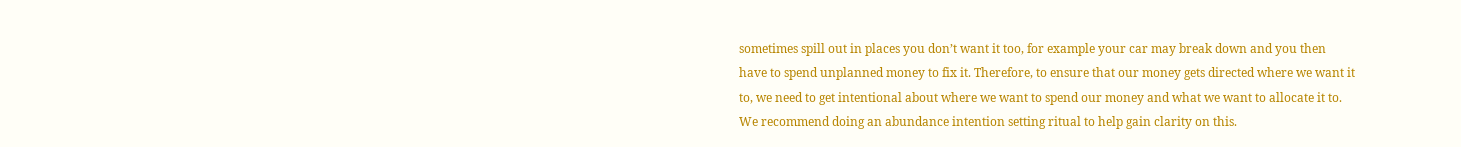sometimes spill out in places you don’t want it too, for example your car may break down and you then have to spend unplanned money to fix it. Therefore, to ensure that our money gets directed where we want it to, we need to get intentional about where we want to spend our money and what we want to allocate it to. We recommend doing an abundance intention setting ritual to help gain clarity on this.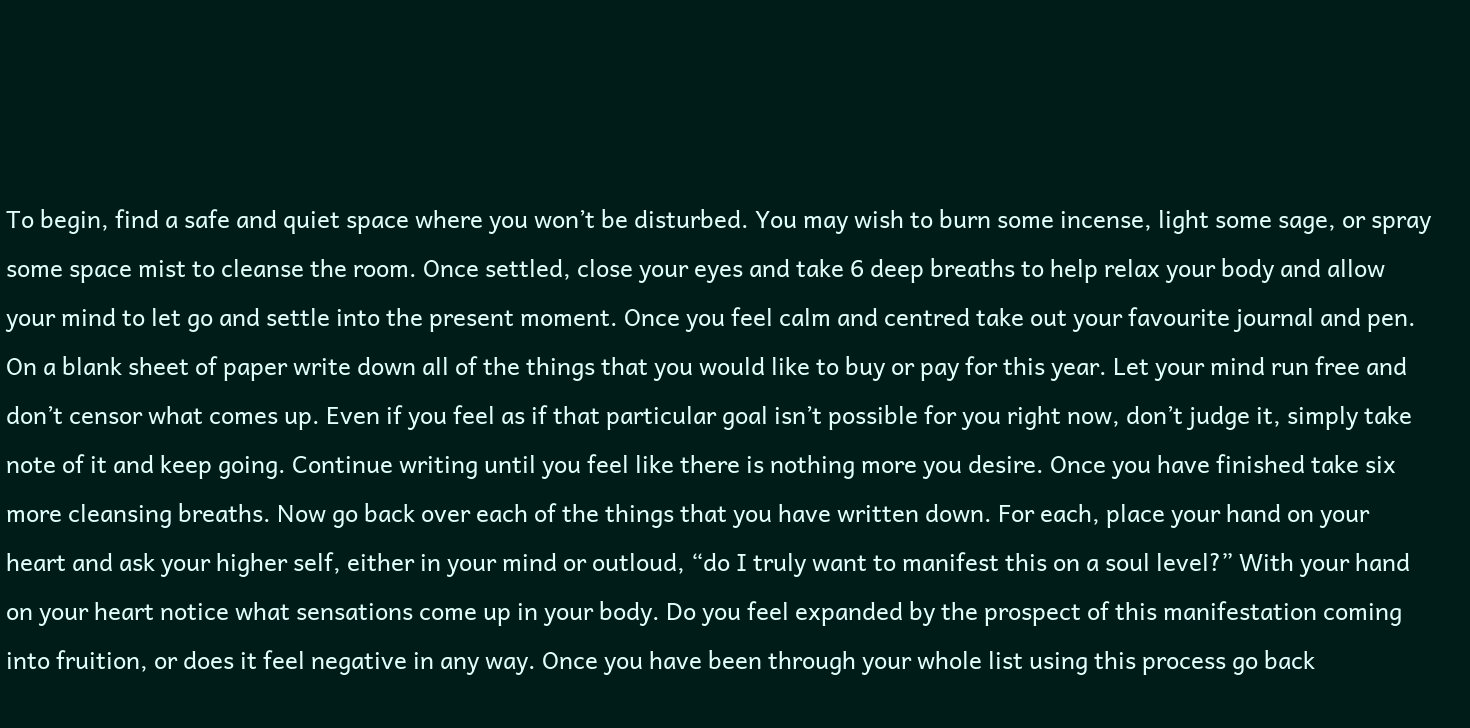To begin, find a safe and quiet space where you won’t be disturbed. You may wish to burn some incense, light some sage, or spray some space mist to cleanse the room. Once settled, close your eyes and take 6 deep breaths to help relax your body and allow your mind to let go and settle into the present moment. Once you feel calm and centred take out your favourite journal and pen. On a blank sheet of paper write down all of the things that you would like to buy or pay for this year. Let your mind run free and don’t censor what comes up. Even if you feel as if that particular goal isn’t possible for you right now, don’t judge it, simply take note of it and keep going. Continue writing until you feel like there is nothing more you desire. Once you have finished take six more cleansing breaths. Now go back over each of the things that you have written down. For each, place your hand on your heart and ask your higher self, either in your mind or outloud, “do I truly want to manifest this on a soul level?” With your hand on your heart notice what sensations come up in your body. Do you feel expanded by the prospect of this manifestation coming into fruition, or does it feel negative in any way. Once you have been through your whole list using this process go back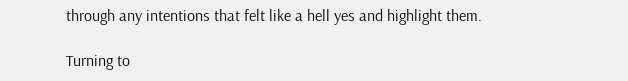through any intentions that felt like a hell yes and highlight them.

Turning to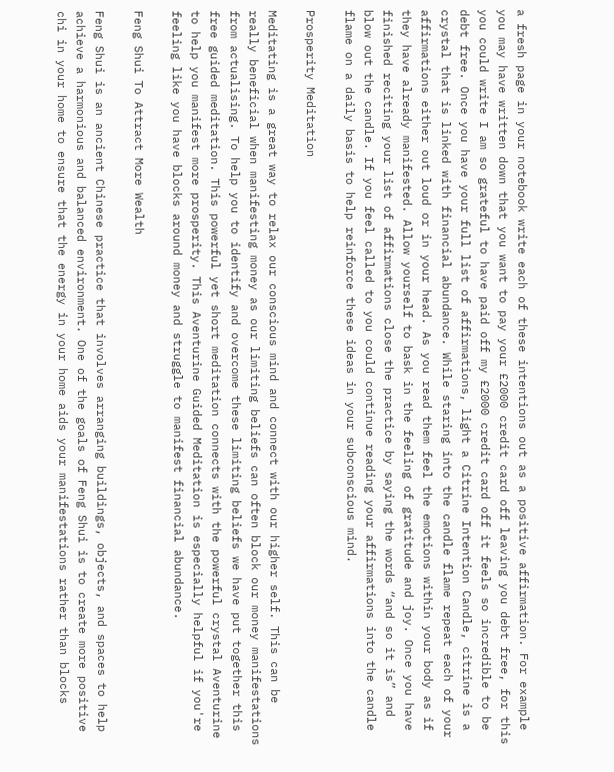a fresh page in your notebook write each of these intentions out as a positive affirmation. For example you may have written down that you want to pay your £2000 credit card off leaving you debt free, for this you could write I am so grateful to have paid off my £2000 credit card off it feels so incredible to be debt free. Once you have your full list of affirmations, light a Citrine Intention Candle, citrine is a crystal that is linked with financial abundance. While staring into the candle flame repeat each of your affirmations either out loud or in your head. As you read them feel the emotions within your body as if they have already manifested. Allow yourself to bask in the feeling of gratitude and joy. Once you have finished reciting your list of affirmations close the practice by saying the words “and so it is” and blow out the candle. If you feel called to you could continue reading your affirmations into the candle flame on a daily basis to help reinforce these ideas in your subconscious mind.

Prosperity Meditation

Meditating is a great way to relax our conscious mind and connect with our higher self. This can be really beneficial when manifesting money as our limiting beliefs can often block our money manifestations from actualising. To help you to identify and overcome these limiting beliefs we have put together this free guided meditation. This powerful yet short meditation connects with the powerful crystal Aventurine to help you manifest more prosperity. This Aventurine Guided Meditation is especially helpful if you're feeling like you have blocks around money and struggle to manifest financial abundance.

Feng Shui To Attract More Wealth

Feng Shui is an ancient Chinese practice that involves arranging buildings, objects, and spaces to help achieve a harmonious and balanced environment. One of the goals of Feng Shui is to create more positive chi in your home to ensure that the energy in your home aids your manifestations rather than blocks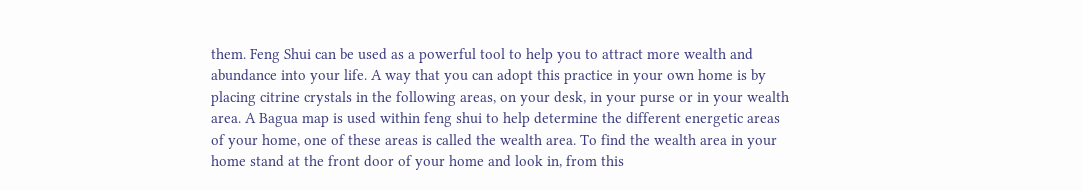them. Feng Shui can be used as a powerful tool to help you to attract more wealth and abundance into your life. A way that you can adopt this practice in your own home is by placing citrine crystals in the following areas, on your desk, in your purse or in your wealth area. A Bagua map is used within feng shui to help determine the different energetic areas of your home, one of these areas is called the wealth area. To find the wealth area in your home stand at the front door of your home and look in, from this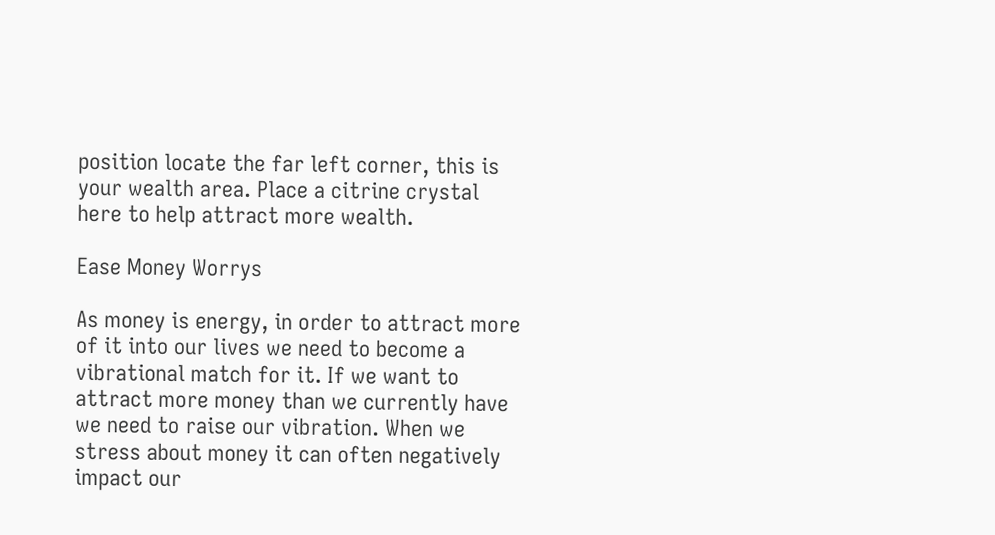position locate the far left corner, this is your wealth area. Place a citrine crystal here to help attract more wealth.

Ease Money Worrys

As money is energy, in order to attract more of it into our lives we need to become a vibrational match for it. If we want to attract more money than we currently have we need to raise our vibration. When we stress about money it can often negatively impact our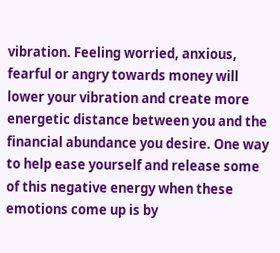vibration. Feeling worried, anxious, fearful or angry towards money will lower your vibration and create more energetic distance between you and the financial abundance you desire. One way to help ease yourself and release some of this negative energy when these emotions come up is by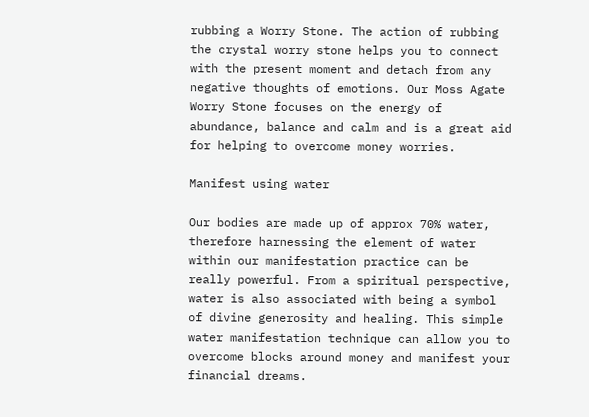rubbing a Worry Stone. The action of rubbing the crystal worry stone helps you to connect with the present moment and detach from any negative thoughts of emotions. Our Moss Agate Worry Stone focuses on the energy of abundance, balance and calm and is a great aid for helping to overcome money worries.

Manifest using water

Our bodies are made up of approx 70% water, therefore harnessing the element of water within our manifestation practice can be really powerful. From a spiritual perspective, water is also associated with being a symbol of divine generosity and healing. This simple water manifestation technique can allow you to overcome blocks around money and manifest your financial dreams.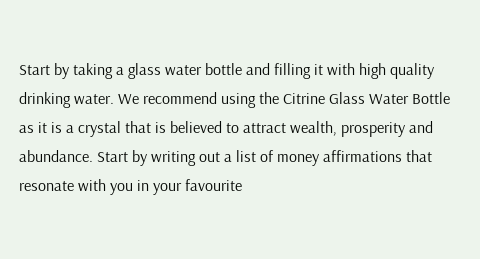Start by taking a glass water bottle and filling it with high quality drinking water. We recommend using the Citrine Glass Water Bottle as it is a crystal that is believed to attract wealth, prosperity and abundance. Start by writing out a list of money affirmations that resonate with you in your favourite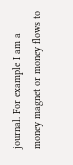journal. For example I am a money magnet or money flows to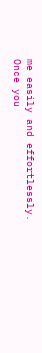me easily and effortlessly. Once you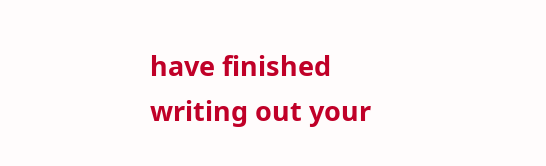have finished writing out your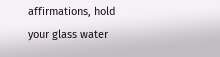affirmations, hold your glass water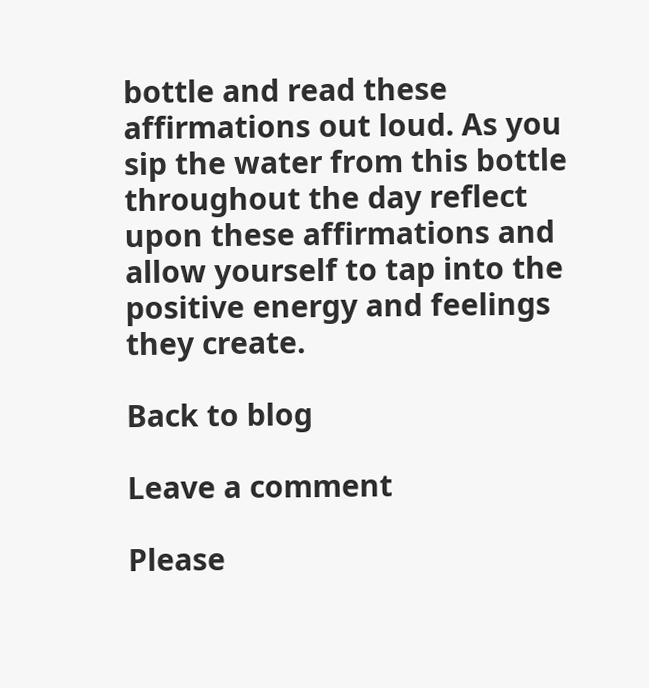bottle and read these affirmations out loud. As you sip the water from this bottle throughout the day reflect upon these affirmations and allow yourself to tap into the positive energy and feelings they create.

Back to blog

Leave a comment

Please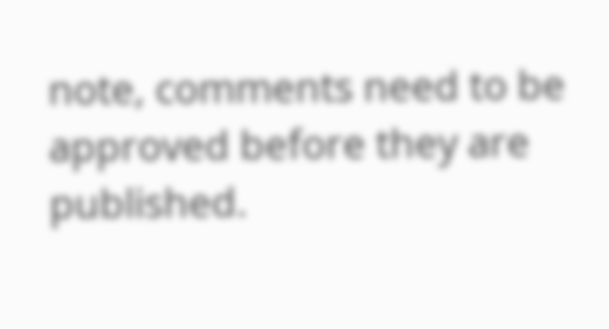note, comments need to be approved before they are published.